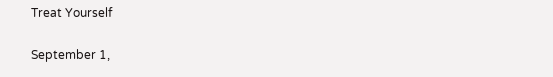Treat Yourself

September 1,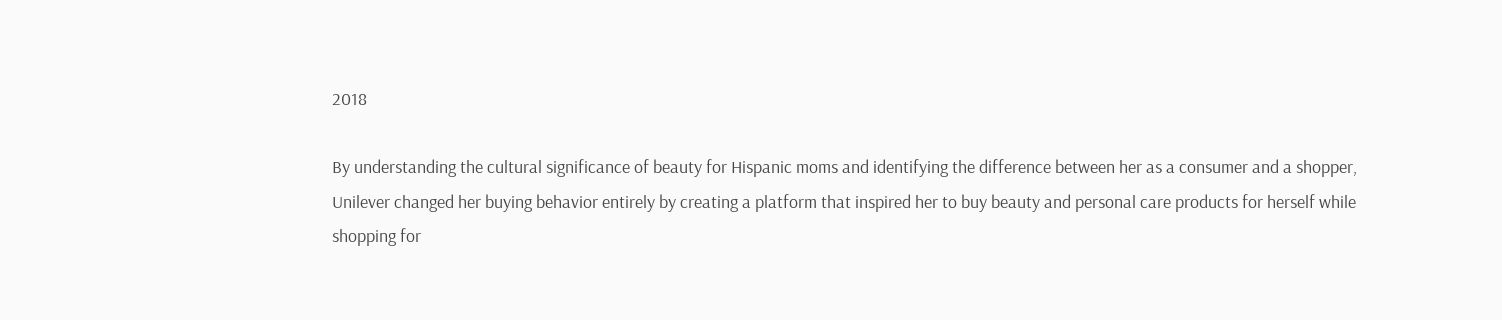2018

By understanding the cultural significance of beauty for Hispanic moms and identifying the difference between her as a consumer and a shopper, Unilever changed her buying behavior entirely by creating a platform that inspired her to buy beauty and personal care products for herself while shopping for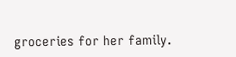groceries for her family.